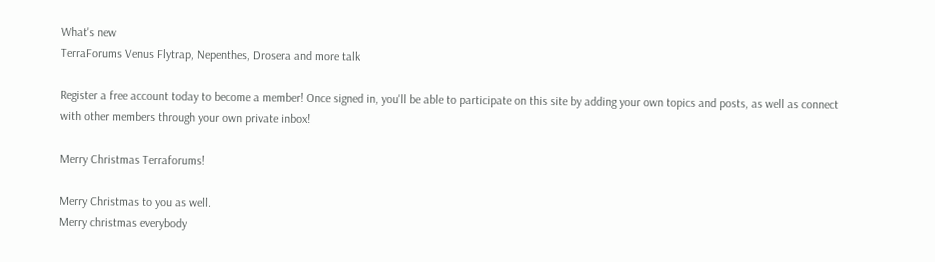What's new
TerraForums Venus Flytrap, Nepenthes, Drosera and more talk

Register a free account today to become a member! Once signed in, you'll be able to participate on this site by adding your own topics and posts, as well as connect with other members through your own private inbox!

Merry Christmas Terraforums!

Merry Christmas to you as well.
Merry christmas everybody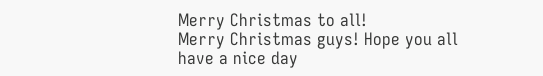Merry Christmas to all!
Merry Christmas guys! Hope you all have a nice day